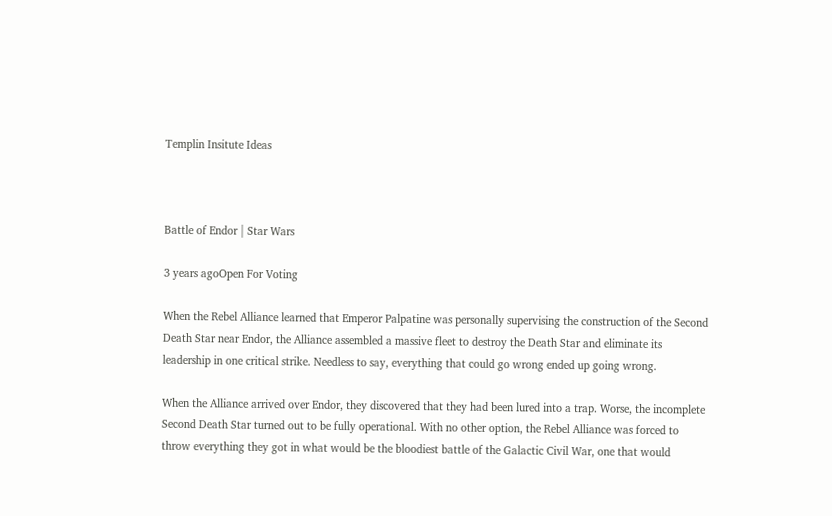Templin Insitute Ideas



Battle of Endor | Star Wars

3 years agoOpen For Voting

When the Rebel Alliance learned that Emperor Palpatine was personally supervising the construction of the Second Death Star near Endor, the Alliance assembled a massive fleet to destroy the Death Star and eliminate its leadership in one critical strike. Needless to say, everything that could go wrong ended up going wrong.

When the Alliance arrived over Endor, they discovered that they had been lured into a trap. Worse, the incomplete Second Death Star turned out to be fully operational. With no other option, the Rebel Alliance was forced to throw everything they got in what would be the bloodiest battle of the Galactic Civil War, one that would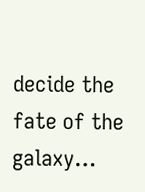decide the fate of the galaxy…